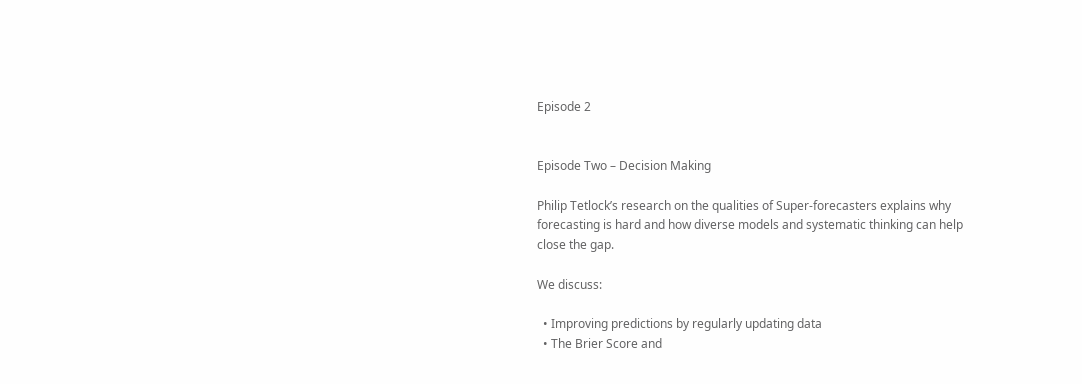Episode 2


Episode Two – Decision Making

Philip Tetlock’s research on the qualities of Super-forecasters explains why forecasting is hard and how diverse models and systematic thinking can help close the gap.

We discuss:

  • Improving predictions by regularly updating data
  • The Brier Score and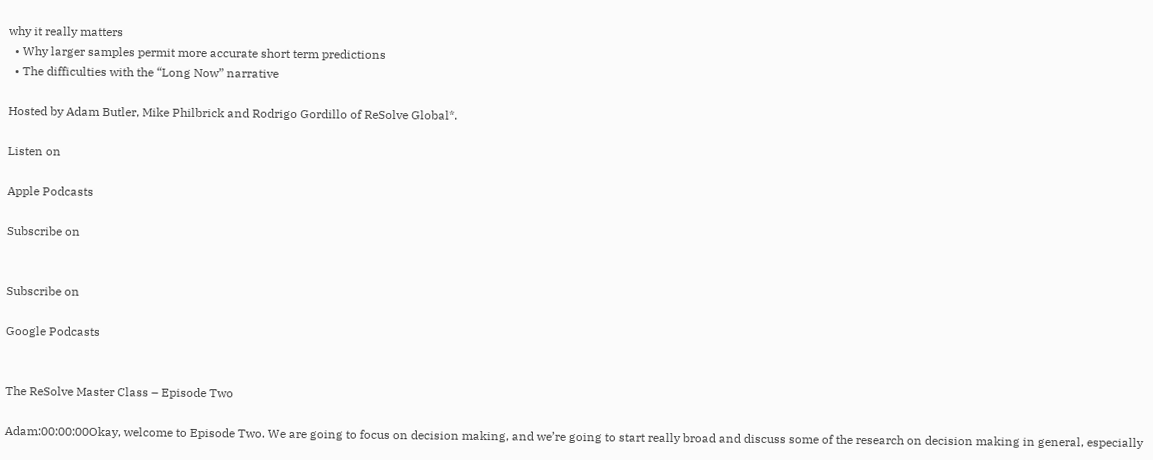why it really matters
  • Why larger samples permit more accurate short term predictions
  • The difficulties with the “Long Now” narrative

Hosted by Adam Butler, Mike Philbrick and Rodrigo Gordillo of ReSolve Global*.

Listen on

Apple Podcasts

Subscribe on


Subscribe on

Google Podcasts


The ReSolve Master Class – Episode Two

Adam:00:00:00Okay, welcome to Episode Two. We are going to focus on decision making, and we’re going to start really broad and discuss some of the research on decision making in general, especially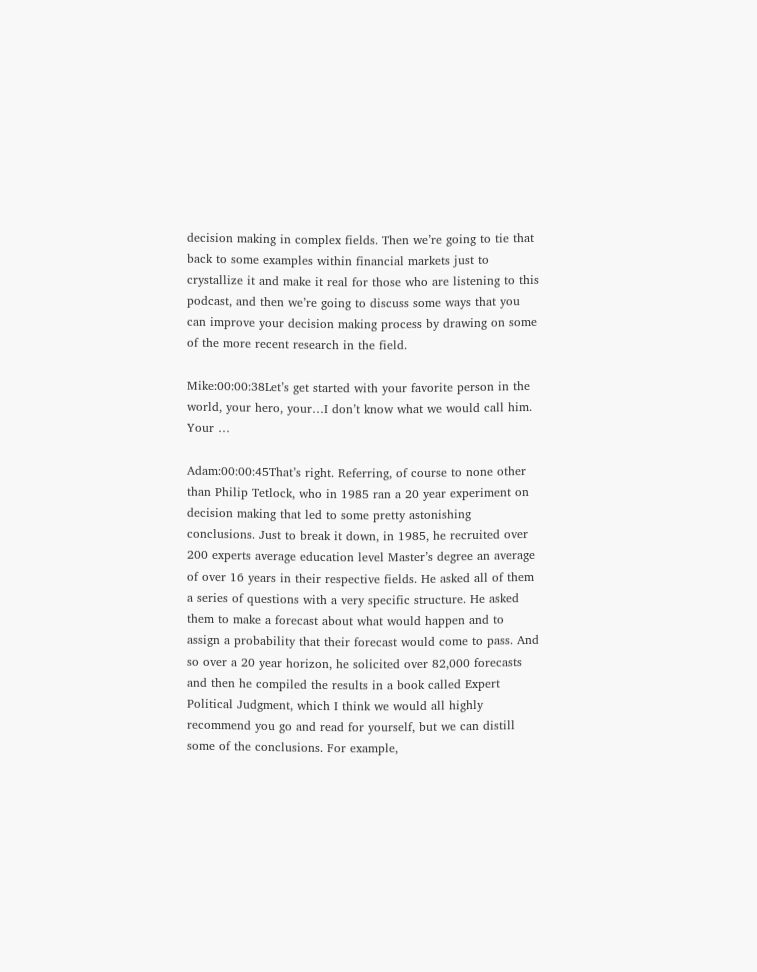decision making in complex fields. Then we’re going to tie that back to some examples within financial markets just to crystallize it and make it real for those who are listening to this podcast, and then we’re going to discuss some ways that you can improve your decision making process by drawing on some of the more recent research in the field.

Mike:00:00:38Let’s get started with your favorite person in the world, your hero, your…I don’t know what we would call him. Your …

Adam:00:00:45That’s right. Referring, of course to none other than Philip Tetlock, who in 1985 ran a 20 year experiment on decision making that led to some pretty astonishing conclusions. Just to break it down, in 1985, he recruited over 200 experts average education level Master’s degree an average of over 16 years in their respective fields. He asked all of them a series of questions with a very specific structure. He asked them to make a forecast about what would happen and to assign a probability that their forecast would come to pass. And so over a 20 year horizon, he solicited over 82,000 forecasts and then he compiled the results in a book called Expert Political Judgment, which I think we would all highly recommend you go and read for yourself, but we can distill some of the conclusions. For example,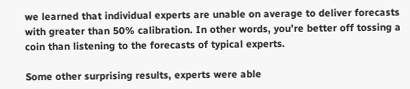we learned that individual experts are unable on average to deliver forecasts with greater than 50% calibration. In other words, you’re better off tossing a coin than listening to the forecasts of typical experts.

Some other surprising results, experts were able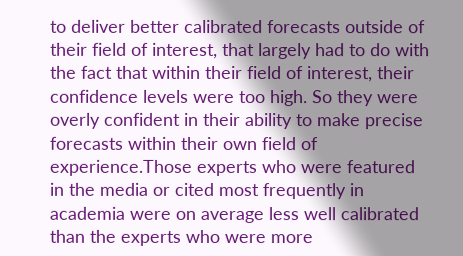to deliver better calibrated forecasts outside of their field of interest, that largely had to do with the fact that within their field of interest, their confidence levels were too high. So they were overly confident in their ability to make precise forecasts within their own field of experience.Those experts who were featured in the media or cited most frequently in academia were on average less well calibrated than the experts who were more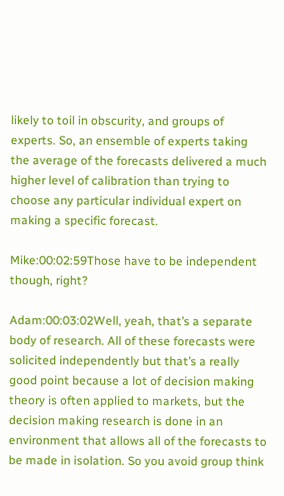likely to toil in obscurity, and groups of experts. So, an ensemble of experts taking the average of the forecasts delivered a much higher level of calibration than trying to choose any particular individual expert on making a specific forecast.

Mike:00:02:59Those have to be independent though, right?

Adam:00:03:02Well, yeah, that’s a separate body of research. All of these forecasts were solicited independently but that’s a really good point because a lot of decision making theory is often applied to markets, but the decision making research is done in an environment that allows all of the forecasts to be made in isolation. So you avoid group think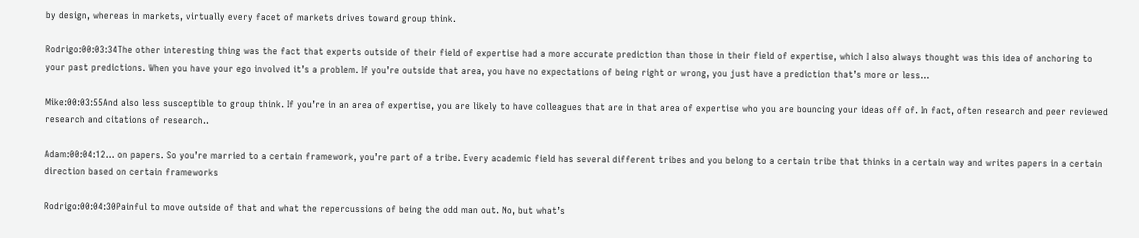by design, whereas in markets, virtually every facet of markets drives toward group think.

Rodrigo:00:03:34The other interesting thing was the fact that experts outside of their field of expertise had a more accurate prediction than those in their field of expertise, which I also always thought was this idea of anchoring to your past predictions. When you have your ego involved it’s a problem. If you’re outside that area, you have no expectations of being right or wrong, you just have a prediction that’s more or less…

Mike:00:03:55And also less susceptible to group think. If you’re in an area of expertise, you are likely to have colleagues that are in that area of expertise who you are bouncing your ideas off of. In fact, often research and peer reviewed research and citations of research..

Adam:00:04:12… on papers. So you’re married to a certain framework, you’re part of a tribe. Every academic field has several different tribes and you belong to a certain tribe that thinks in a certain way and writes papers in a certain direction based on certain frameworks

Rodrigo:00:04:30Painful to move outside of that and what the repercussions of being the odd man out. No, but what’s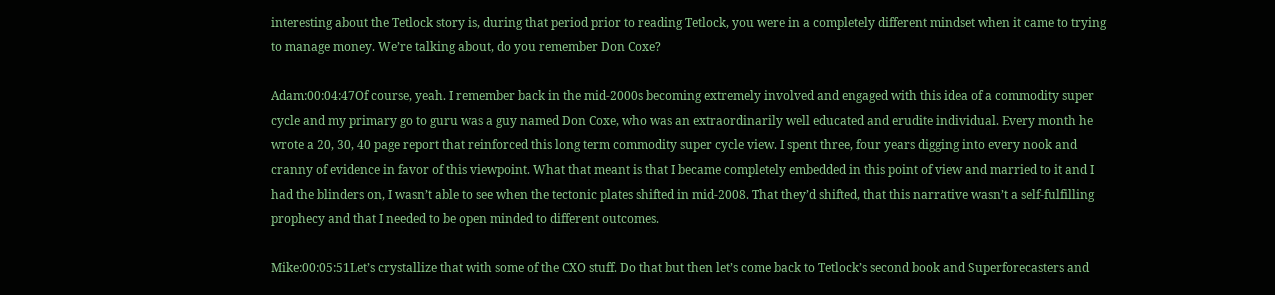interesting about the Tetlock story is, during that period prior to reading Tetlock, you were in a completely different mindset when it came to trying to manage money. We’re talking about, do you remember Don Coxe?

Adam:00:04:47Of course, yeah. I remember back in the mid-2000s becoming extremely involved and engaged with this idea of a commodity super cycle and my primary go to guru was a guy named Don Coxe, who was an extraordinarily well educated and erudite individual. Every month he wrote a 20, 30, 40 page report that reinforced this long term commodity super cycle view. I spent three, four years digging into every nook and cranny of evidence in favor of this viewpoint. What that meant is that I became completely embedded in this point of view and married to it and I had the blinders on, I wasn’t able to see when the tectonic plates shifted in mid-2008. That they’d shifted, that this narrative wasn’t a self-fulfilling prophecy and that I needed to be open minded to different outcomes.

Mike:00:05:51Let’s crystallize that with some of the CXO stuff. Do that but then let’s come back to Tetlock’s second book and Superforecasters and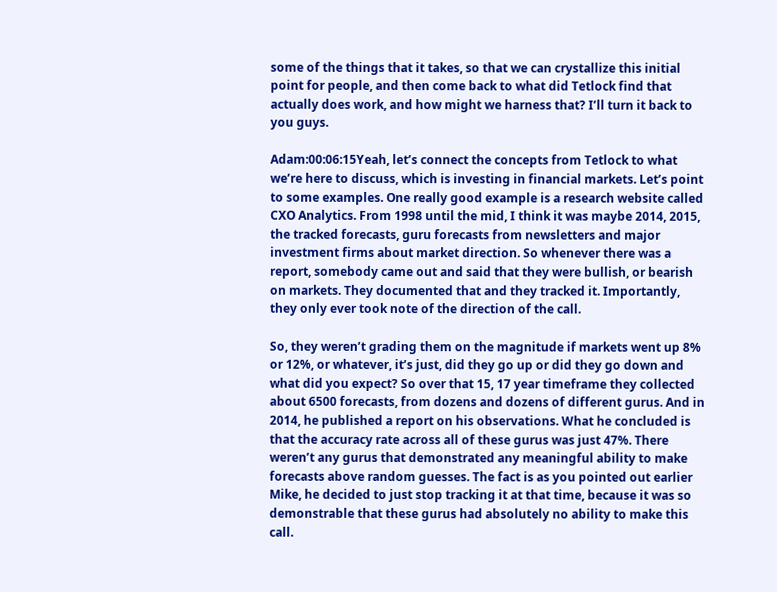some of the things that it takes, so that we can crystallize this initial point for people, and then come back to what did Tetlock find that actually does work, and how might we harness that? I’ll turn it back to you guys.

Adam:00:06:15Yeah, let’s connect the concepts from Tetlock to what we’re here to discuss, which is investing in financial markets. Let’s point to some examples. One really good example is a research website called CXO Analytics. From 1998 until the mid, I think it was maybe 2014, 2015, the tracked forecasts, guru forecasts from newsletters and major investment firms about market direction. So whenever there was a report, somebody came out and said that they were bullish, or bearish on markets. They documented that and they tracked it. Importantly, they only ever took note of the direction of the call.

So, they weren’t grading them on the magnitude if markets went up 8% or 12%, or whatever, it’s just, did they go up or did they go down and what did you expect? So over that 15, 17 year timeframe they collected about 6500 forecasts, from dozens and dozens of different gurus. And in 2014, he published a report on his observations. What he concluded is that the accuracy rate across all of these gurus was just 47%. There weren’t any gurus that demonstrated any meaningful ability to make forecasts above random guesses. The fact is as you pointed out earlier Mike, he decided to just stop tracking it at that time, because it was so demonstrable that these gurus had absolutely no ability to make this call.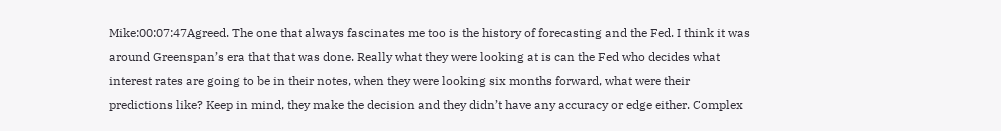Mike:00:07:47Agreed. The one that always fascinates me too is the history of forecasting and the Fed. I think it was around Greenspan’s era that that was done. Really what they were looking at is can the Fed who decides what interest rates are going to be in their notes, when they were looking six months forward, what were their predictions like? Keep in mind, they make the decision and they didn’t have any accuracy or edge either. Complex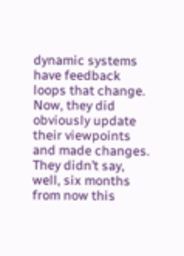dynamic systems have feedback loops that change. Now, they did obviously update their viewpoints and made changes. They didn’t say, well, six months from now this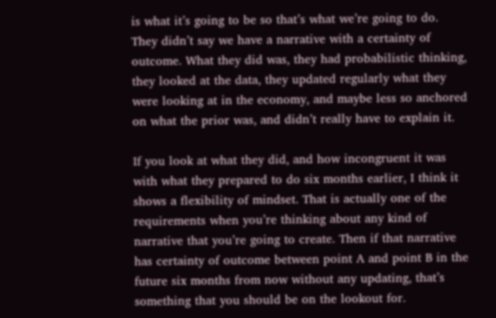is what it’s going to be so that’s what we’re going to do. They didn’t say we have a narrative with a certainty of outcome. What they did was, they had probabilistic thinking, they looked at the data, they updated regularly what they were looking at in the economy, and maybe less so anchored on what the prior was, and didn’t really have to explain it.

If you look at what they did, and how incongruent it was with what they prepared to do six months earlier, I think it shows a flexibility of mindset. That is actually one of the requirements when you’re thinking about any kind of narrative that you’re going to create. Then if that narrative has certainty of outcome between point A and point B in the future six months from now without any updating, that’s something that you should be on the lookout for.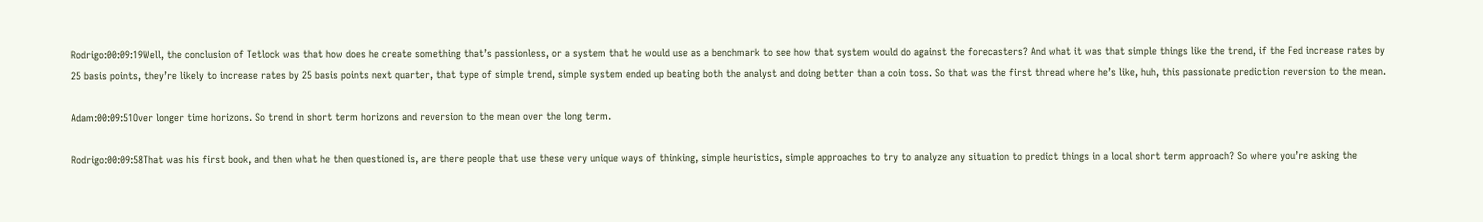Rodrigo:00:09:19Well, the conclusion of Tetlock was that how does he create something that’s passionless, or a system that he would use as a benchmark to see how that system would do against the forecasters? And what it was that simple things like the trend, if the Fed increase rates by 25 basis points, they’re likely to increase rates by 25 basis points next quarter, that type of simple trend, simple system ended up beating both the analyst and doing better than a coin toss. So that was the first thread where he’s like, huh, this passionate prediction reversion to the mean.

Adam:00:09:51Over longer time horizons. So trend in short term horizons and reversion to the mean over the long term.

Rodrigo:00:09:58That was his first book, and then what he then questioned is, are there people that use these very unique ways of thinking, simple heuristics, simple approaches to try to analyze any situation to predict things in a local short term approach? So where you’re asking the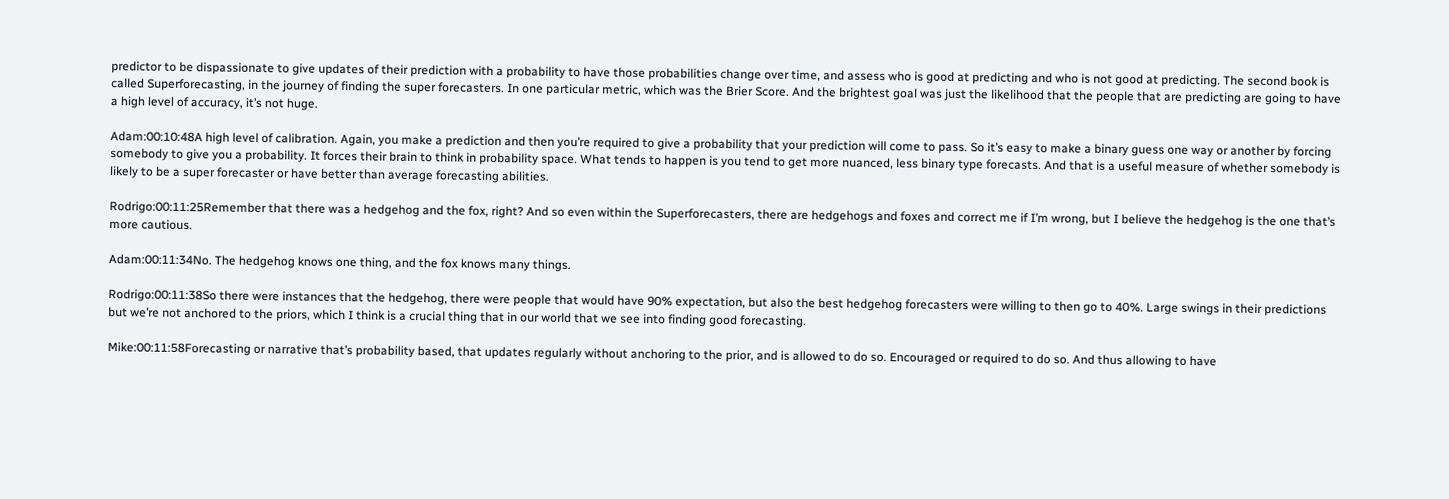predictor to be dispassionate to give updates of their prediction with a probability to have those probabilities change over time, and assess who is good at predicting and who is not good at predicting. The second book is called Superforecasting, in the journey of finding the super forecasters. In one particular metric, which was the Brier Score. And the brightest goal was just the likelihood that the people that are predicting are going to have a high level of accuracy, it’s not huge.

Adam:00:10:48A high level of calibration. Again, you make a prediction and then you’re required to give a probability that your prediction will come to pass. So it’s easy to make a binary guess one way or another by forcing somebody to give you a probability. It forces their brain to think in probability space. What tends to happen is you tend to get more nuanced, less binary type forecasts. And that is a useful measure of whether somebody is likely to be a super forecaster or have better than average forecasting abilities.

Rodrigo:00:11:25Remember that there was a hedgehog and the fox, right? And so even within the Superforecasters, there are hedgehogs and foxes and correct me if I’m wrong, but I believe the hedgehog is the one that’s more cautious.

Adam:00:11:34No. The hedgehog knows one thing, and the fox knows many things.

Rodrigo:00:11:38So there were instances that the hedgehog, there were people that would have 90% expectation, but also the best hedgehog forecasters were willing to then go to 40%. Large swings in their predictions but we’re not anchored to the priors, which I think is a crucial thing that in our world that we see into finding good forecasting.

Mike:00:11:58Forecasting or narrative that’s probability based, that updates regularly without anchoring to the prior, and is allowed to do so. Encouraged or required to do so. And thus allowing to have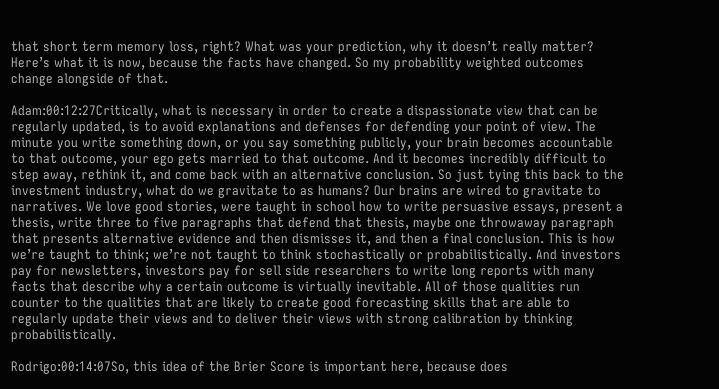that short term memory loss, right? What was your prediction, why it doesn’t really matter? Here’s what it is now, because the facts have changed. So my probability weighted outcomes change alongside of that.

Adam:00:12:27Critically, what is necessary in order to create a dispassionate view that can be regularly updated, is to avoid explanations and defenses for defending your point of view. The minute you write something down, or you say something publicly, your brain becomes accountable to that outcome, your ego gets married to that outcome. And it becomes incredibly difficult to step away, rethink it, and come back with an alternative conclusion. So just tying this back to the investment industry, what do we gravitate to as humans? Our brains are wired to gravitate to narratives. We love good stories, were taught in school how to write persuasive essays, present a thesis, write three to five paragraphs that defend that thesis, maybe one throwaway paragraph that presents alternative evidence and then dismisses it, and then a final conclusion. This is how we’re taught to think; we’re not taught to think stochastically or probabilistically. And investors pay for newsletters, investors pay for sell side researchers to write long reports with many facts that describe why a certain outcome is virtually inevitable. All of those qualities run counter to the qualities that are likely to create good forecasting skills that are able to regularly update their views and to deliver their views with strong calibration by thinking probabilistically.

Rodrigo:00:14:07So, this idea of the Brier Score is important here, because does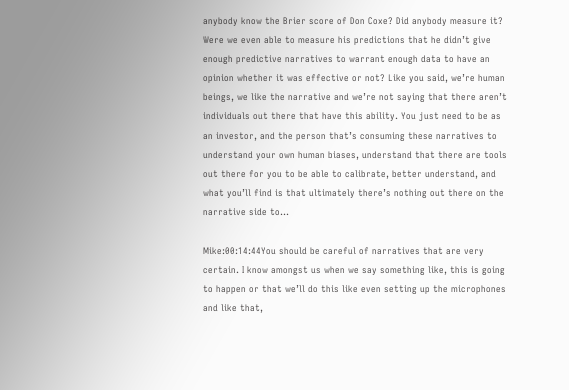anybody know the Brier score of Don Coxe? Did anybody measure it? Were we even able to measure his predictions that he didn’t give enough predictive narratives to warrant enough data to have an opinion whether it was effective or not? Like you said, we’re human beings, we like the narrative and we’re not saying that there aren’t individuals out there that have this ability. You just need to be as an investor, and the person that’s consuming these narratives to understand your own human biases, understand that there are tools out there for you to be able to calibrate, better understand, and what you’ll find is that ultimately there’s nothing out there on the narrative side to…

Mike:00:14:44You should be careful of narratives that are very certain. I know amongst us when we say something like, this is going to happen or that we’ll do this like even setting up the microphones and like that,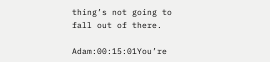thing’s not going to fall out of there.

Adam:00:15:01You’re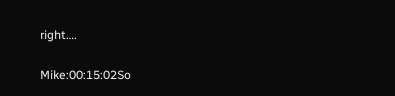right….

Mike:00:15:02So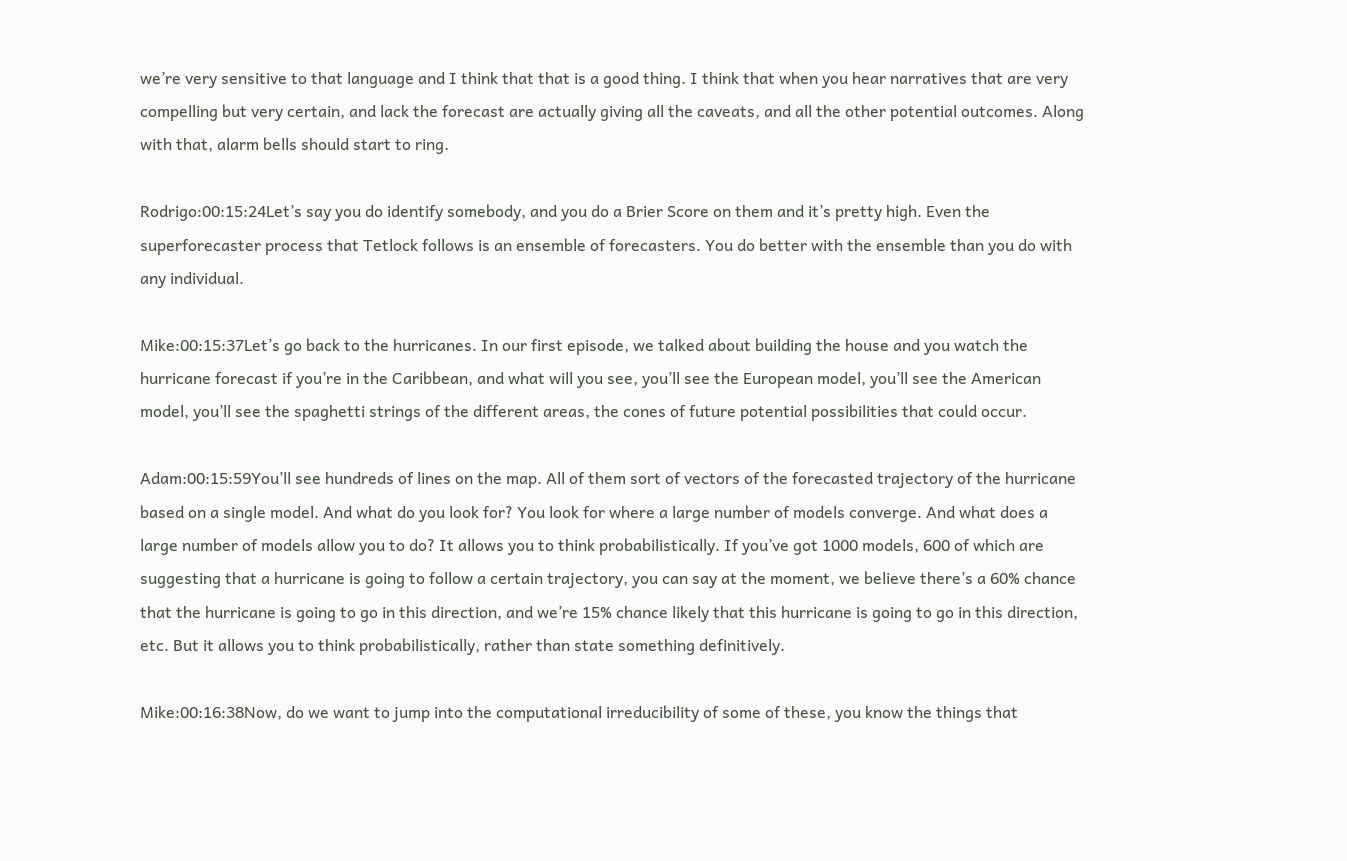we’re very sensitive to that language and I think that that is a good thing. I think that when you hear narratives that are very compelling but very certain, and lack the forecast are actually giving all the caveats, and all the other potential outcomes. Along with that, alarm bells should start to ring.

Rodrigo:00:15:24Let’s say you do identify somebody, and you do a Brier Score on them and it’s pretty high. Even the superforecaster process that Tetlock follows is an ensemble of forecasters. You do better with the ensemble than you do with any individual.

Mike:00:15:37Let’s go back to the hurricanes. In our first episode, we talked about building the house and you watch the hurricane forecast if you’re in the Caribbean, and what will you see, you’ll see the European model, you’ll see the American model, you’ll see the spaghetti strings of the different areas, the cones of future potential possibilities that could occur.

Adam:00:15:59You’ll see hundreds of lines on the map. All of them sort of vectors of the forecasted trajectory of the hurricane based on a single model. And what do you look for? You look for where a large number of models converge. And what does a large number of models allow you to do? It allows you to think probabilistically. If you’ve got 1000 models, 600 of which are suggesting that a hurricane is going to follow a certain trajectory, you can say at the moment, we believe there’s a 60% chance that the hurricane is going to go in this direction, and we’re 15% chance likely that this hurricane is going to go in this direction, etc. But it allows you to think probabilistically, rather than state something definitively.

Mike:00:16:38Now, do we want to jump into the computational irreducibility of some of these, you know the things that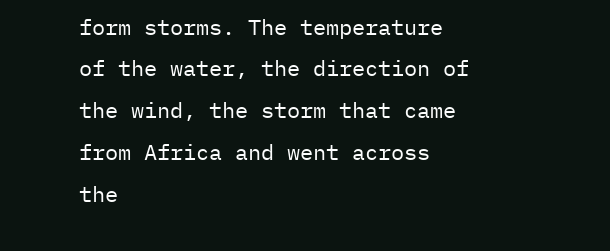form storms. The temperature of the water, the direction of the wind, the storm that came from Africa and went across the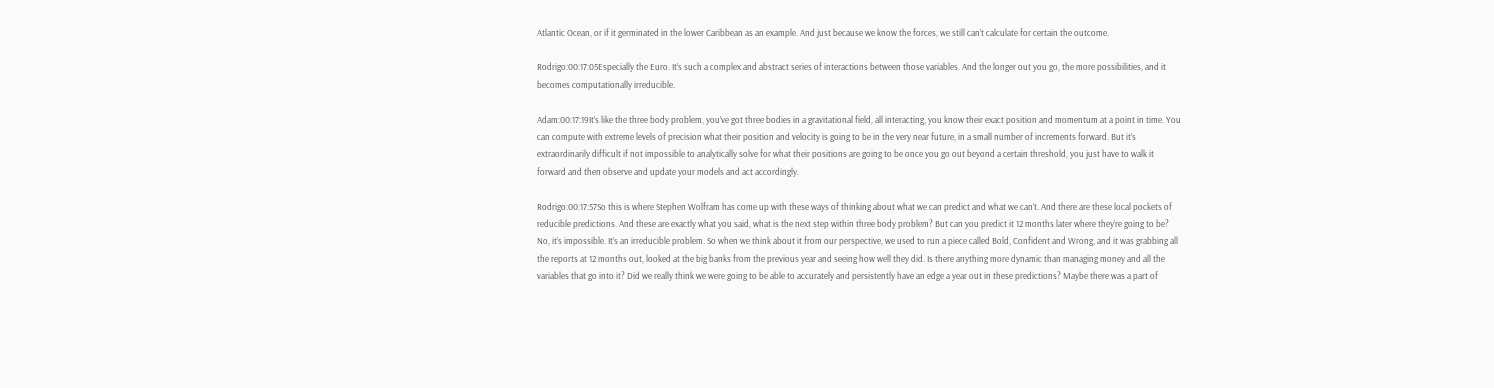Atlantic Ocean, or if it germinated in the lower Caribbean as an example. And just because we know the forces, we still can’t calculate for certain the outcome.

Rodrigo:00:17:05Especially the Euro. It’s such a complex and abstract series of interactions between those variables. And the longer out you go, the more possibilities, and it becomes computationally irreducible.

Adam:00:17:19It’s like the three body problem, you’ve got three bodies in a gravitational field, all interacting, you know their exact position and momentum at a point in time. You can compute with extreme levels of precision what their position and velocity is going to be in the very near future, in a small number of increments forward. But it’s extraordinarily difficult if not impossible to analytically solve for what their positions are going to be once you go out beyond a certain threshold, you just have to walk it forward and then observe and update your models and act accordingly.

Rodrigo:00:17:57So this is where Stephen Wolfram has come up with these ways of thinking about what we can predict and what we can’t. And there are these local pockets of reducible predictions. And these are exactly what you said, what is the next step within three body problem? But can you predict it 12 months later where they’re going to be? No, it’s impossible. It’s an irreducible problem. So when we think about it from our perspective, we used to run a piece called Bold, Confident and Wrong, and it was grabbing all the reports at 12 months out, looked at the big banks from the previous year and seeing how well they did. Is there anything more dynamic than managing money and all the variables that go into it? Did we really think we were going to be able to accurately and persistently have an edge a year out in these predictions? Maybe there was a part of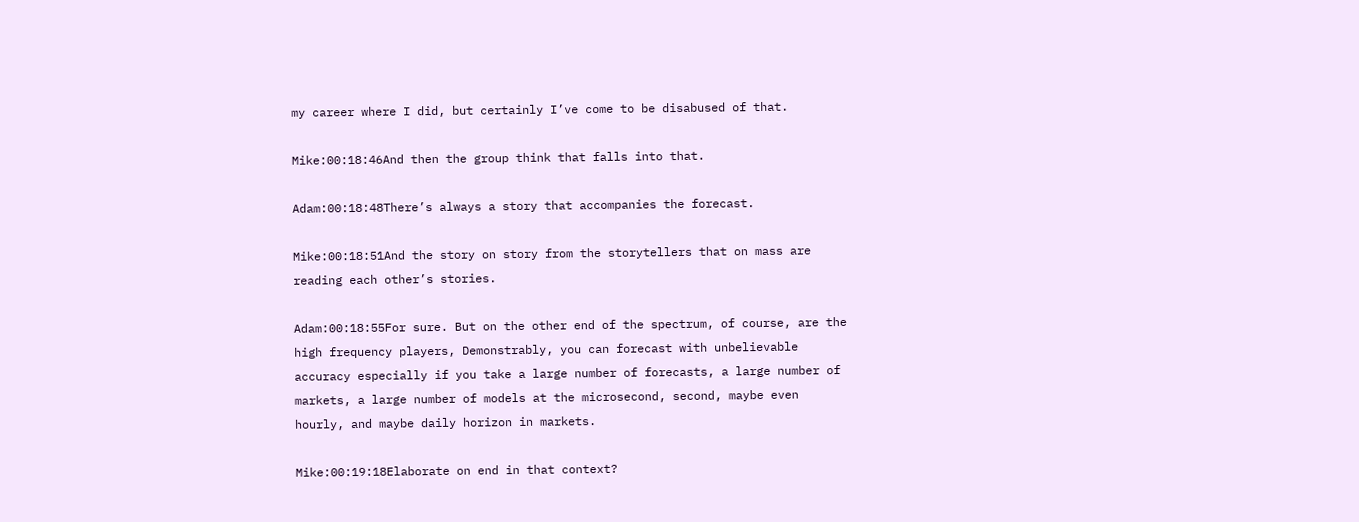my career where I did, but certainly I’ve come to be disabused of that.

Mike:00:18:46And then the group think that falls into that.

Adam:00:18:48There’s always a story that accompanies the forecast.

Mike:00:18:51And the story on story from the storytellers that on mass are reading each other’s stories.

Adam:00:18:55For sure. But on the other end of the spectrum, of course, are the high frequency players, Demonstrably, you can forecast with unbelievable accuracy especially if you take a large number of forecasts, a large number of markets, a large number of models at the microsecond, second, maybe even hourly, and maybe daily horizon in markets.

Mike:00:19:18Elaborate on end in that context?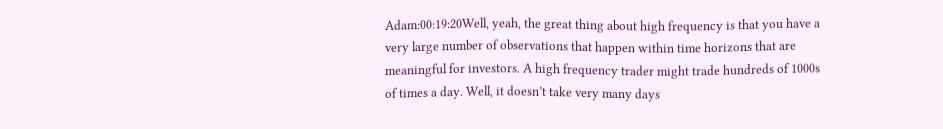Adam:00:19:20Well, yeah, the great thing about high frequency is that you have a very large number of observations that happen within time horizons that are meaningful for investors. A high frequency trader might trade hundreds of 1000s of times a day. Well, it doesn’t take very many days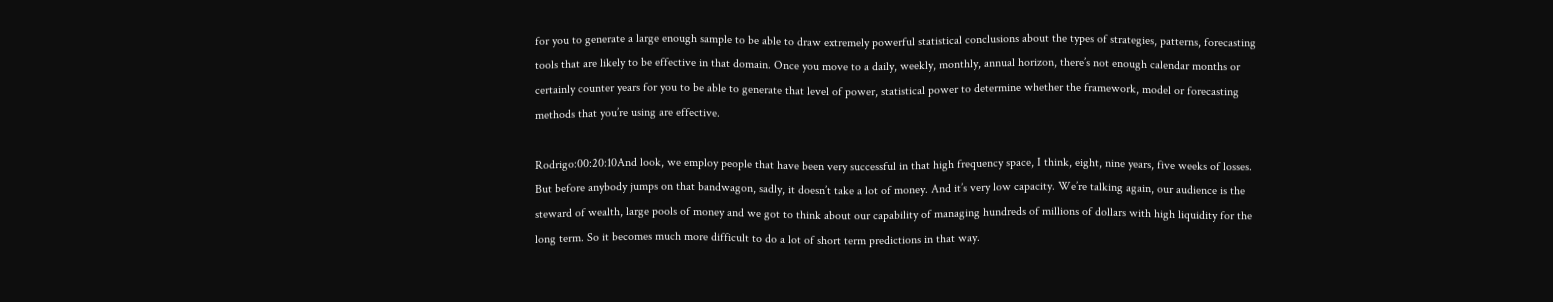for you to generate a large enough sample to be able to draw extremely powerful statistical conclusions about the types of strategies, patterns, forecasting tools that are likely to be effective in that domain. Once you move to a daily, weekly, monthly, annual horizon, there’s not enough calendar months or certainly counter years for you to be able to generate that level of power, statistical power to determine whether the framework, model or forecasting methods that you’re using are effective.

Rodrigo:00:20:10And look, we employ people that have been very successful in that high frequency space, I think, eight, nine years, five weeks of losses. But before anybody jumps on that bandwagon, sadly, it doesn’t take a lot of money. And it’s very low capacity. We’re talking again, our audience is the steward of wealth, large pools of money and we got to think about our capability of managing hundreds of millions of dollars with high liquidity for the long term. So it becomes much more difficult to do a lot of short term predictions in that way.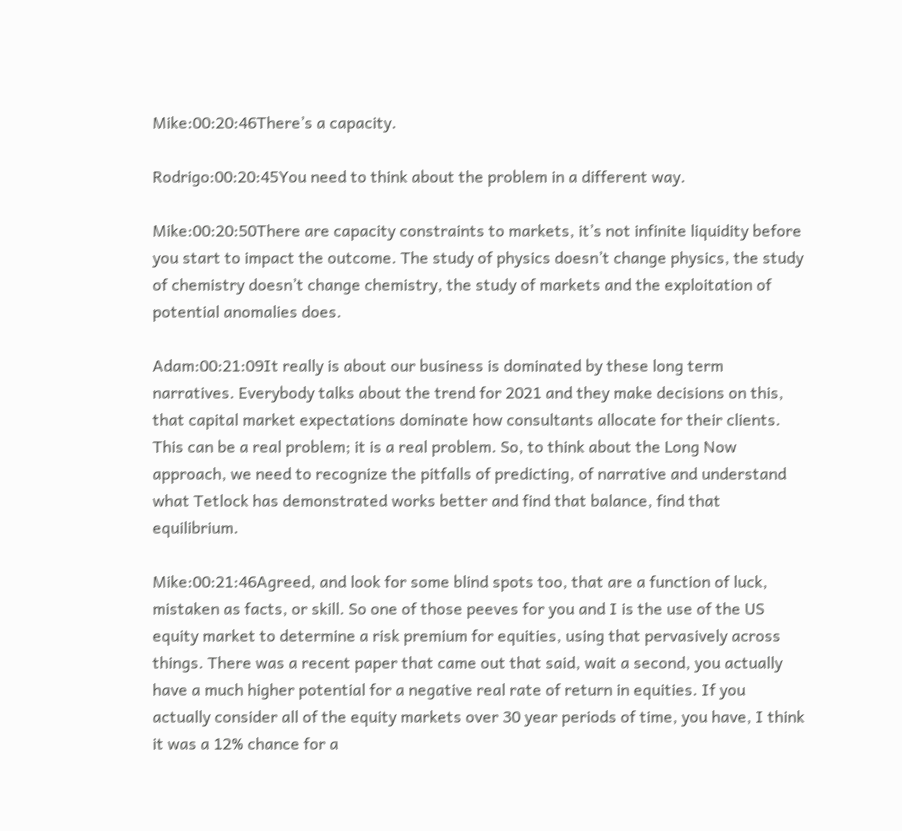Mike:00:20:46There’s a capacity.

Rodrigo:00:20:45You need to think about the problem in a different way.

Mike:00:20:50There are capacity constraints to markets, it’s not infinite liquidity before you start to impact the outcome. The study of physics doesn’t change physics, the study of chemistry doesn’t change chemistry, the study of markets and the exploitation of potential anomalies does.

Adam:00:21:09It really is about our business is dominated by these long term narratives. Everybody talks about the trend for 2021 and they make decisions on this, that capital market expectations dominate how consultants allocate for their clients. This can be a real problem; it is a real problem. So, to think about the Long Now approach, we need to recognize the pitfalls of predicting, of narrative and understand what Tetlock has demonstrated works better and find that balance, find that equilibrium.

Mike:00:21:46Agreed, and look for some blind spots too, that are a function of luck, mistaken as facts, or skill. So one of those peeves for you and I is the use of the US equity market to determine a risk premium for equities, using that pervasively across things. There was a recent paper that came out that said, wait a second, you actually have a much higher potential for a negative real rate of return in equities. If you actually consider all of the equity markets over 30 year periods of time, you have, I think it was a 12% chance for a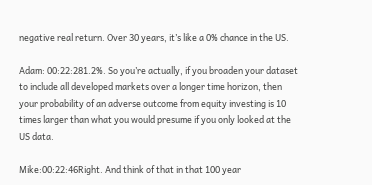negative real return. Over 30 years, it’s like a 0% chance in the US.

Adam: 00:22:281.2%. So you’re actually, if you broaden your dataset to include all developed markets over a longer time horizon, then your probability of an adverse outcome from equity investing is 10 times larger than what you would presume if you only looked at the US data.

Mike:00:22:46Right. And think of that in that 100 year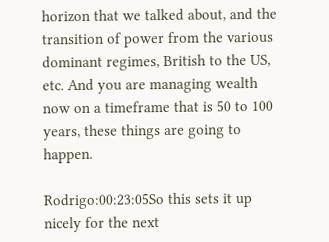horizon that we talked about, and the transition of power from the various dominant regimes, British to the US, etc. And you are managing wealth now on a timeframe that is 50 to 100 years, these things are going to happen.

Rodrigo:00:23:05So this sets it up nicely for the next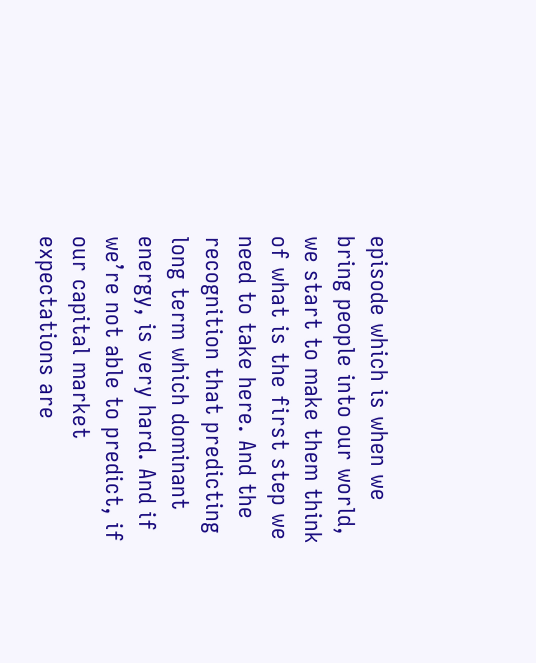episode which is when we bring people into our world, we start to make them think of what is the first step we need to take here. And the recognition that predicting long term which dominant energy, is very hard. And if we’re not able to predict, if our capital market expectations are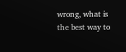wrong, what is the best way to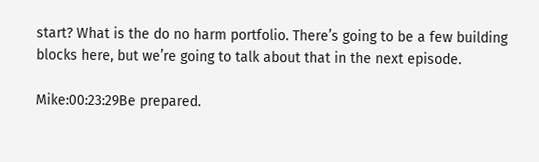start? What is the do no harm portfolio. There’s going to be a few building blocks here, but we’re going to talk about that in the next episode.

Mike:00:23:29Be prepared.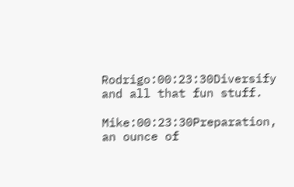Rodrigo:00:23:30Diversify and all that fun stuff.

Mike:00:23:30Preparation, an ounce of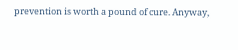prevention is worth a pound of cure. Anyway,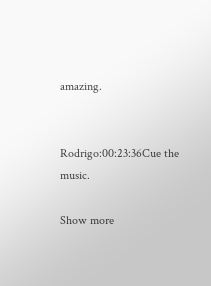amazing.


Rodrigo:00:23:36Cue the music.

Show more